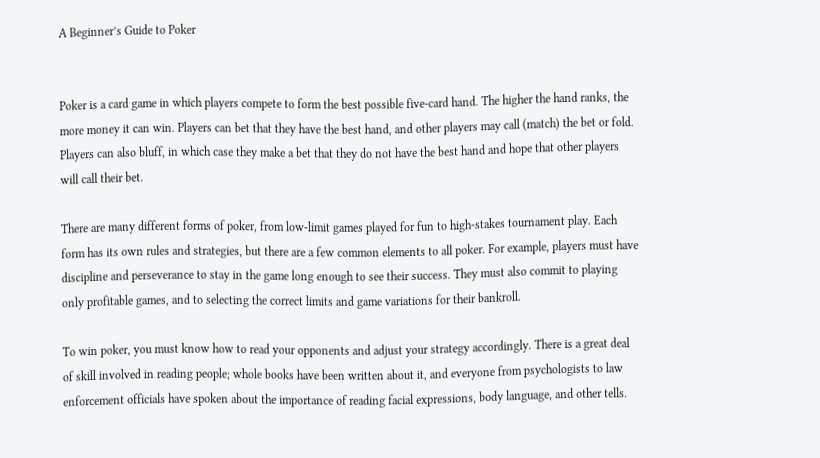A Beginner’s Guide to Poker


Poker is a card game in which players compete to form the best possible five-card hand. The higher the hand ranks, the more money it can win. Players can bet that they have the best hand, and other players may call (match) the bet or fold. Players can also bluff, in which case they make a bet that they do not have the best hand and hope that other players will call their bet.

There are many different forms of poker, from low-limit games played for fun to high-stakes tournament play. Each form has its own rules and strategies, but there are a few common elements to all poker. For example, players must have discipline and perseverance to stay in the game long enough to see their success. They must also commit to playing only profitable games, and to selecting the correct limits and game variations for their bankroll.

To win poker, you must know how to read your opponents and adjust your strategy accordingly. There is a great deal of skill involved in reading people; whole books have been written about it, and everyone from psychologists to law enforcement officials have spoken about the importance of reading facial expressions, body language, and other tells.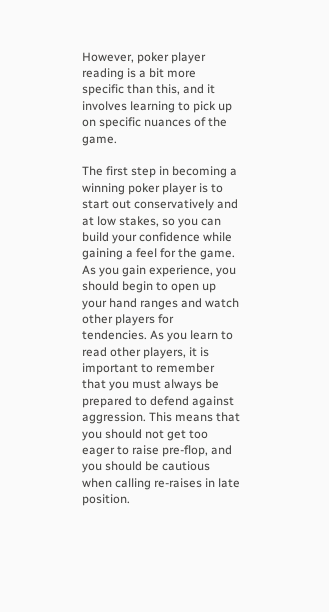However, poker player reading is a bit more specific than this, and it involves learning to pick up on specific nuances of the game.

The first step in becoming a winning poker player is to start out conservatively and at low stakes, so you can build your confidence while gaining a feel for the game. As you gain experience, you should begin to open up your hand ranges and watch other players for tendencies. As you learn to read other players, it is important to remember that you must always be prepared to defend against aggression. This means that you should not get too eager to raise pre-flop, and you should be cautious when calling re-raises in late position.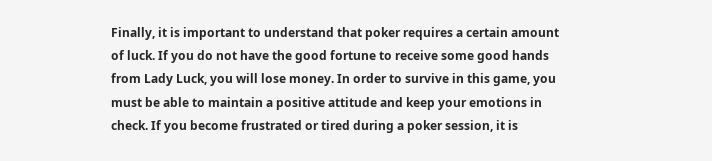Finally, it is important to understand that poker requires a certain amount of luck. If you do not have the good fortune to receive some good hands from Lady Luck, you will lose money. In order to survive in this game, you must be able to maintain a positive attitude and keep your emotions in check. If you become frustrated or tired during a poker session, it is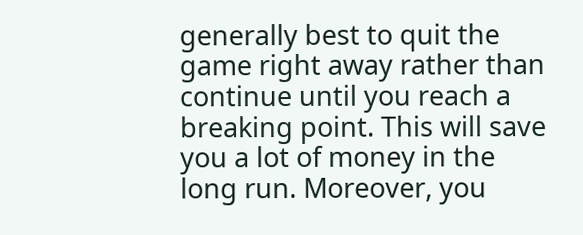generally best to quit the game right away rather than continue until you reach a breaking point. This will save you a lot of money in the long run. Moreover, you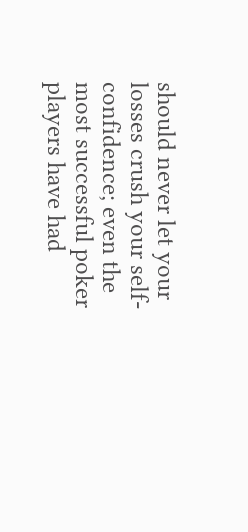should never let your losses crush your self-confidence; even the most successful poker players have had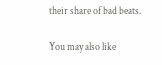their share of bad beats.

You may also like